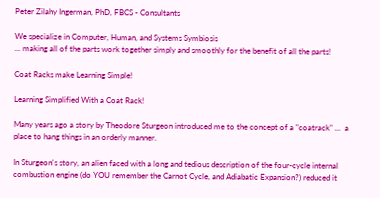Peter Zilahy Ingerman, PhD, FBCS - Consultants

We specialize in Computer, Human, and Systems Symbiosis
... making all of the parts work together simply and smoothly for the benefit of all the parts!

Coat Racks make Learning Simple!

Learning Simplified With a Coat Rack!

Many years ago a story by Theodore Sturgeon introduced me to the concept of a "coatrack" ...  a place to hang things in an orderly manner.

In Sturgeon's story, an alien faced with a long and tedious description of the four-cycle internal combustion engine (do YOU remember the Carnot Cycle, and Adiabatic Expansion?) reduced it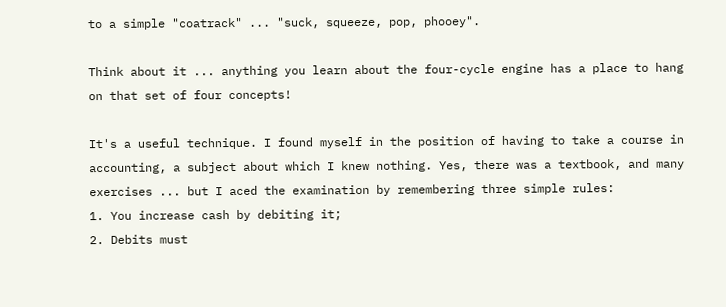to a simple "coatrack" ... "suck, squeeze, pop, phooey".

Think about it ... anything you learn about the four-cycle engine has a place to hang on that set of four concepts!

It's a useful technique. I found myself in the position of having to take a course in accounting, a subject about which I knew nothing. Yes, there was a textbook, and many exercises ... but I aced the examination by remembering three simple rules:
1. You increase cash by debiting it;
2. Debits must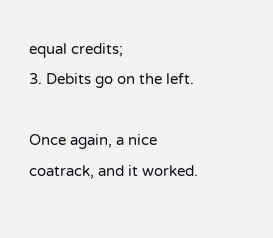equal credits;
3. Debits go on the left.

Once again, a nice coatrack, and it worked.